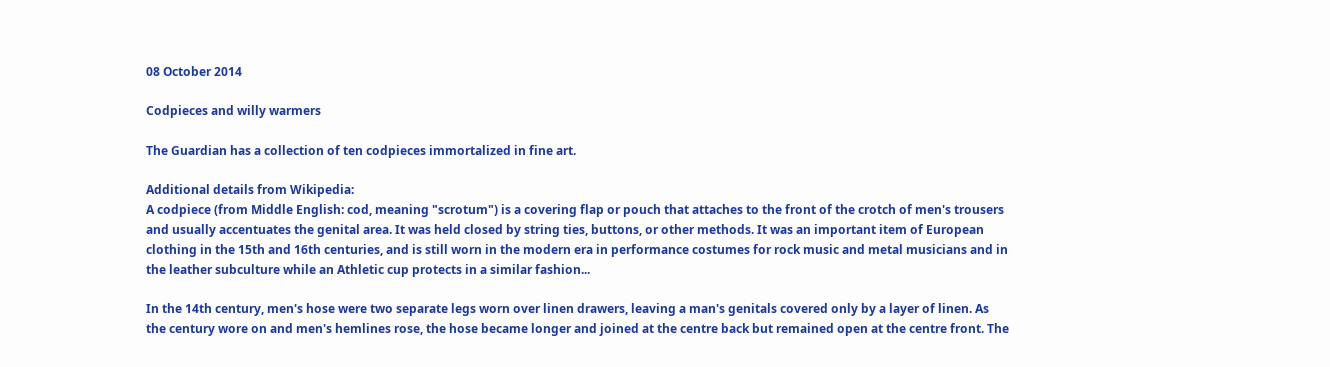08 October 2014

Codpieces and willy warmers

The Guardian has a collection of ten codpieces immortalized in fine art.

Additional details from Wikipedia:
A codpiece (from Middle English: cod, meaning "scrotum") is a covering flap or pouch that attaches to the front of the crotch of men's trousers and usually accentuates the genital area. It was held closed by string ties, buttons, or other methods. It was an important item of European clothing in the 15th and 16th centuries, and is still worn in the modern era in performance costumes for rock music and metal musicians and in the leather subculture while an Athletic cup protects in a similar fashion...

In the 14th century, men's hose were two separate legs worn over linen drawers, leaving a man's genitals covered only by a layer of linen. As the century wore on and men's hemlines rose, the hose became longer and joined at the centre back but remained open at the centre front. The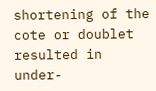shortening of the cote or doublet resulted in under-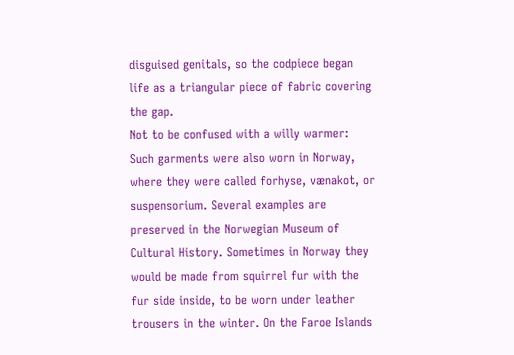disguised genitals, so the codpiece began life as a triangular piece of fabric covering the gap.
Not to be confused with a willy warmer:
Such garments were also worn in Norway, where they were called forhyse, vænakot, or suspensorium. Several examples are preserved in the Norwegian Museum of Cultural History. Sometimes in Norway they would be made from squirrel fur with the fur side inside, to be worn under leather trousers in the winter. On the Faroe Islands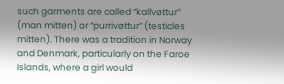such garments are called “kallvøttur” (man mitten) or “purrivøttur” (testicles mitten). There was a tradition in Norway and Denmark, particularly on the Faroe Islands, where a girl would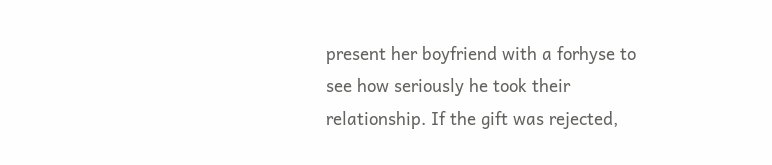present her boyfriend with a forhyse to see how seriously he took their relationship. If the gift was rejected,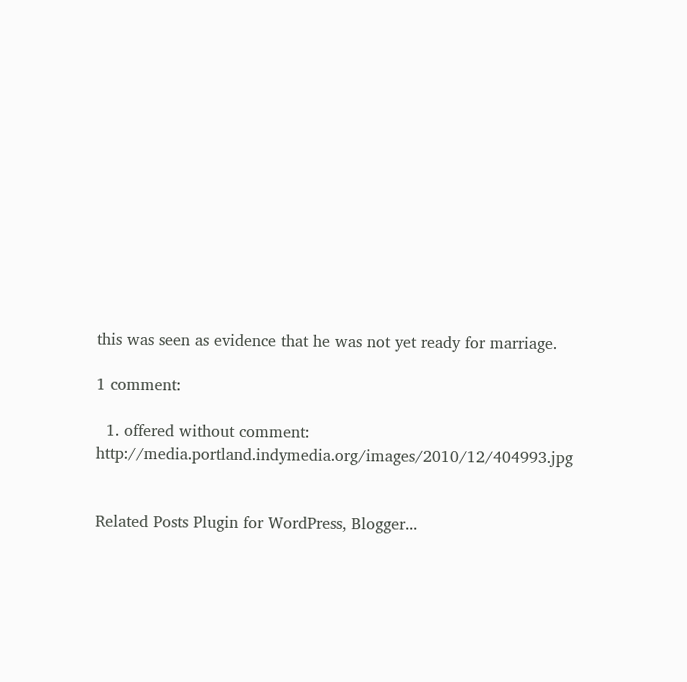this was seen as evidence that he was not yet ready for marriage.

1 comment:

  1. offered without comment: http://media.portland.indymedia.org/images/2010/12/404993.jpg


Related Posts Plugin for WordPress, Blogger...